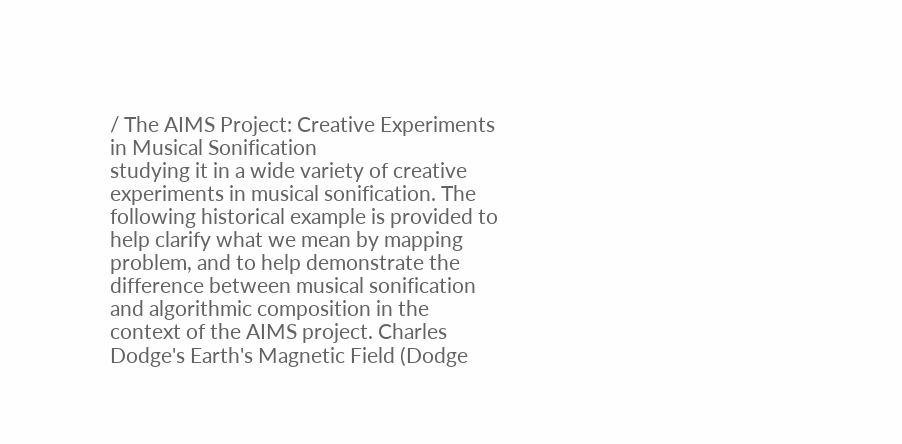/ The AIMS Project: Creative Experiments in Musical Sonification
studying it in a wide variety of creative experiments in musical sonification. The following historical example is provided to help clarify what we mean by mapping problem, and to help demonstrate the difference between musical sonification and algorithmic composition in the context of the AIMS project. Charles Dodge's Earth's Magnetic Field (Dodge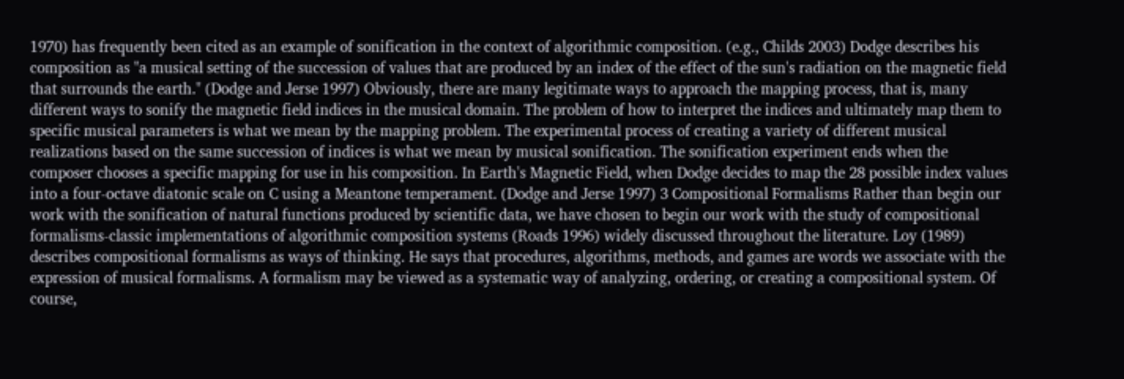1970) has frequently been cited as an example of sonification in the context of algorithmic composition. (e.g., Childs 2003) Dodge describes his composition as "a musical setting of the succession of values that are produced by an index of the effect of the sun's radiation on the magnetic field that surrounds the earth." (Dodge and Jerse 1997) Obviously, there are many legitimate ways to approach the mapping process, that is, many different ways to sonify the magnetic field indices in the musical domain. The problem of how to interpret the indices and ultimately map them to specific musical parameters is what we mean by the mapping problem. The experimental process of creating a variety of different musical realizations based on the same succession of indices is what we mean by musical sonification. The sonification experiment ends when the composer chooses a specific mapping for use in his composition. In Earth's Magnetic Field, when Dodge decides to map the 28 possible index values into a four-octave diatonic scale on C using a Meantone temperament. (Dodge and Jerse 1997) 3 Compositional Formalisms Rather than begin our work with the sonification of natural functions produced by scientific data, we have chosen to begin our work with the study of compositional formalisms-classic implementations of algorithmic composition systems (Roads 1996) widely discussed throughout the literature. Loy (1989) describes compositional formalisms as ways of thinking. He says that procedures, algorithms, methods, and games are words we associate with the expression of musical formalisms. A formalism may be viewed as a systematic way of analyzing, ordering, or creating a compositional system. Of course,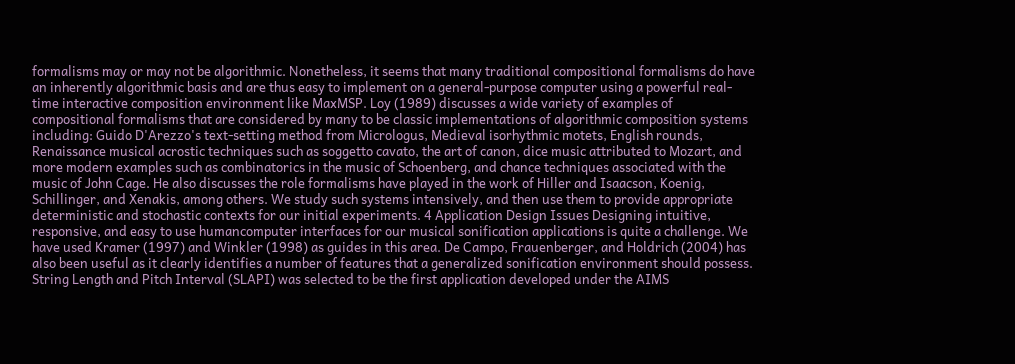formalisms may or may not be algorithmic. Nonetheless, it seems that many traditional compositional formalisms do have an inherently algorithmic basis and are thus easy to implement on a general-purpose computer using a powerful real-time interactive composition environment like MaxMSP. Loy (1989) discusses a wide variety of examples of compositional formalisms that are considered by many to be classic implementations of algorithmic composition systems including: Guido D'Arezzo's text-setting method from Micrologus, Medieval isorhythmic motets, English rounds, Renaissance musical acrostic techniques such as soggetto cavato, the art of canon, dice music attributed to Mozart, and more modern examples such as combinatorics in the music of Schoenberg, and chance techniques associated with the music of John Cage. He also discusses the role formalisms have played in the work of Hiller and Isaacson, Koenig, Schillinger, and Xenakis, among others. We study such systems intensively, and then use them to provide appropriate deterministic and stochastic contexts for our initial experiments. 4 Application Design Issues Designing intuitive, responsive, and easy to use humancomputer interfaces for our musical sonification applications is quite a challenge. We have used Kramer (1997) and Winkler (1998) as guides in this area. De Campo, Frauenberger, and Holdrich (2004) has also been useful as it clearly identifies a number of features that a generalized sonification environment should possess. String Length and Pitch Interval (SLAPI) was selected to be the first application developed under the AIMS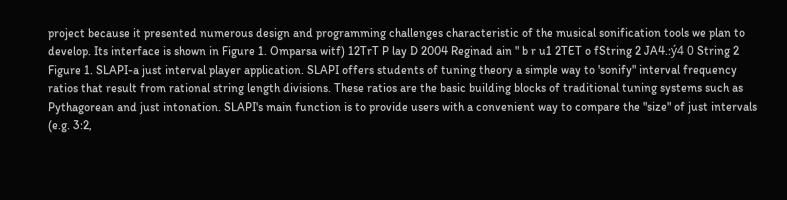project because it presented numerous design and programming challenges characteristic of the musical sonification tools we plan to develop. Its interface is shown in Figure 1. Omparsa witf) 12TrT P lay D 2004 Reginad ain " b r u1 2TET o fString 2 JA4.:ý4 0 String 2 Figure 1. SLAPI-a just interval player application. SLAPI offers students of tuning theory a simple way to 'sonify" interval frequency ratios that result from rational string length divisions. These ratios are the basic building blocks of traditional tuning systems such as Pythagorean and just intonation. SLAPI's main function is to provide users with a convenient way to compare the "size" of just intervals (e.g. 3:2,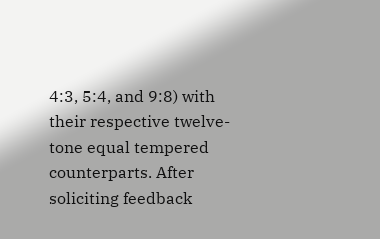4:3, 5:4, and 9:8) with their respective twelve-tone equal tempered counterparts. After soliciting feedback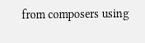from composers using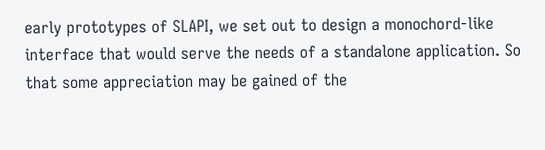early prototypes of SLAPI, we set out to design a monochord-like interface that would serve the needs of a standalone application. So that some appreciation may be gained of the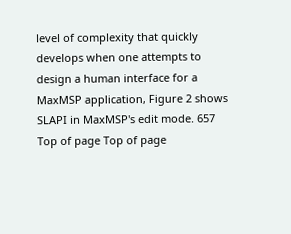level of complexity that quickly develops when one attempts to design a human interface for a MaxMSP application, Figure 2 shows SLAPI in MaxMSP's edit mode. 657
Top of page Top of page